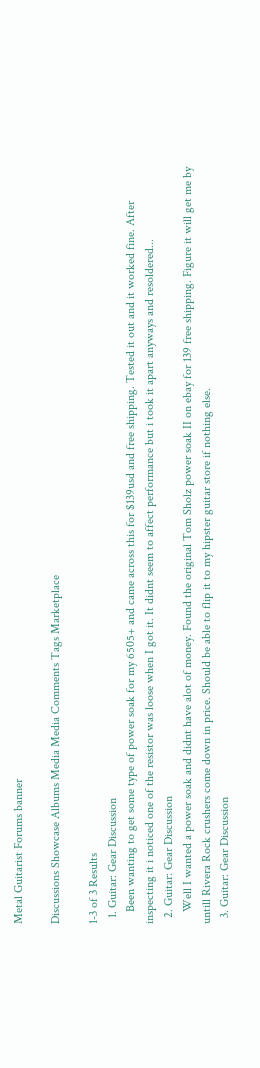Metal Guitarist Forums banner

Discussions Showcase Albums Media Media Comments Tags Marketplace

1-3 of 3 Results
  1. Guitar: Gear Discussion
    Been wanting to get some type of power soak for my 6505+ and came across this for $139usd and free shipping. Tested it out and it worked fine. After inspecting it i noticed one of the resistor was loose when I got it. It didnt seem to affect performance but i took it apart anyways and resoldered...
  2. Guitar: Gear Discussion
    Well I wanted a power soak and didnt have alot of money. Found the original Tom Sholz power soak II on ebay for 139 free shipping. Figure it will get me by untill Rivera Rock crushers come down in price. Should be able to flip it to my hipster guitar store if nothing else.
  3. Guitar: Gear Discussion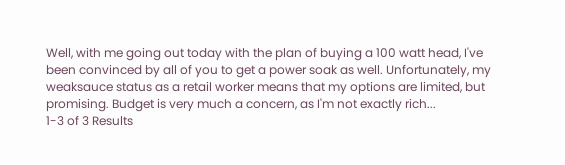Well, with me going out today with the plan of buying a 100 watt head, I've been convinced by all of you to get a power soak as well. Unfortunately, my weaksauce status as a retail worker means that my options are limited, but promising. Budget is very much a concern, as I'm not exactly rich...
1-3 of 3 Results